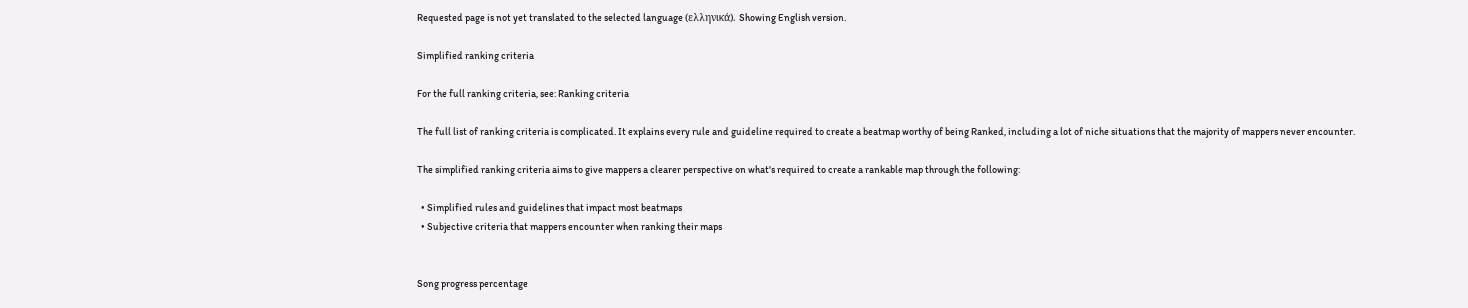Requested page is not yet translated to the selected language (ελληνικά). Showing English version.

Simplified ranking criteria

For the full ranking criteria, see: Ranking criteria

The full list of ranking criteria is complicated. It explains every rule and guideline required to create a beatmap worthy of being Ranked, including a lot of niche situations that the majority of mappers never encounter.

The simplified ranking criteria aims to give mappers a clearer perspective on what's required to create a rankable map through the following:

  • Simplified rules and guidelines that impact most beatmaps
  • Subjective criteria that mappers encounter when ranking their maps


Song progress percentage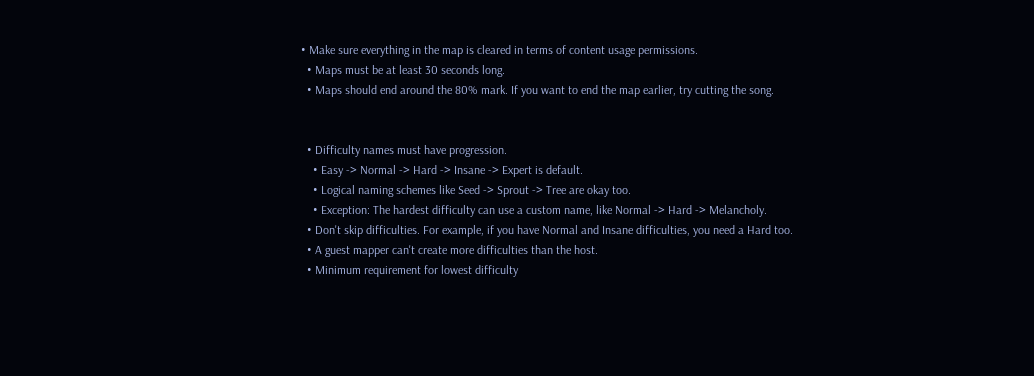• Make sure everything in the map is cleared in terms of content usage permissions.
  • Maps must be at least 30 seconds long.
  • Maps should end around the 80% mark. If you want to end the map earlier, try cutting the song.


  • Difficulty names must have progression.
    • Easy -> Normal -> Hard -> Insane -> Expert is default.
    • Logical naming schemes like Seed -> Sprout -> Tree are okay too.
    • Exception: The hardest difficulty can use a custom name, like Normal -> Hard -> Melancholy.
  • Don't skip difficulties. For example, if you have Normal and Insane difficulties, you need a Hard too.
  • A guest mapper can't create more difficulties than the host.
  • Minimum requirement for lowest difficulty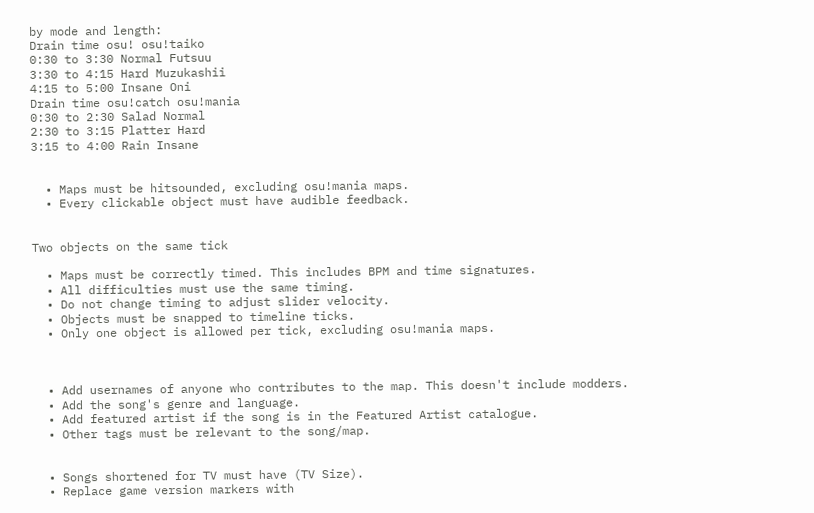by mode and length:
Drain time osu! osu!taiko
0:30 to 3:30 Normal Futsuu
3:30 to 4:15 Hard Muzukashii
4:15 to 5:00 Insane Oni
Drain time osu!catch osu!mania
0:30 to 2:30 Salad Normal
2:30 to 3:15 Platter Hard
3:15 to 4:00 Rain Insane


  • Maps must be hitsounded, excluding osu!mania maps.
  • Every clickable object must have audible feedback.


Two objects on the same tick

  • Maps must be correctly timed. This includes BPM and time signatures.
  • All difficulties must use the same timing.
  • Do not change timing to adjust slider velocity.
  • Objects must be snapped to timeline ticks.
  • Only one object is allowed per tick, excluding osu!mania maps.



  • Add usernames of anyone who contributes to the map. This doesn't include modders.
  • Add the song's genre and language.
  • Add featured artist if the song is in the Featured Artist catalogue.
  • Other tags must be relevant to the song/map.


  • Songs shortened for TV must have (TV Size).
  • Replace game version markers with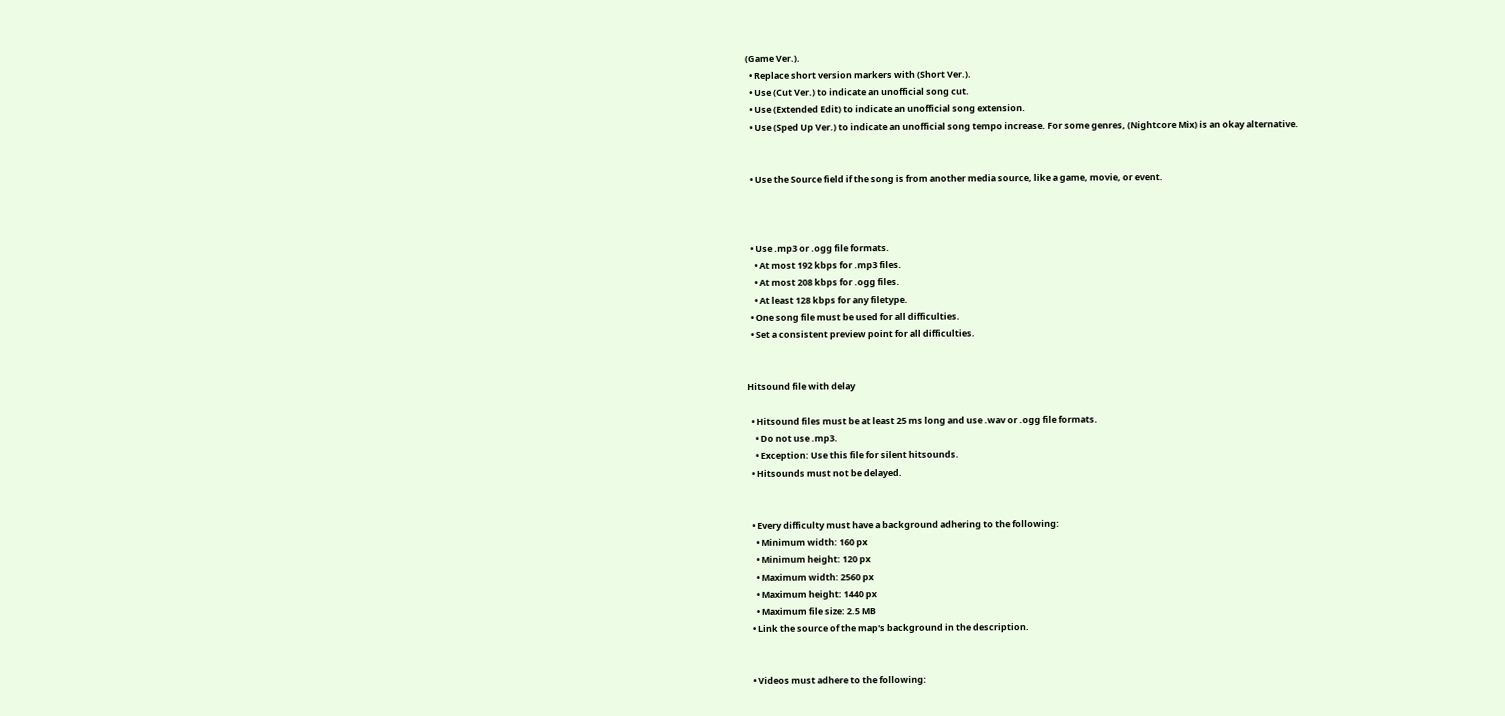(Game Ver.).
  • Replace short version markers with (Short Ver.).
  • Use (Cut Ver.) to indicate an unofficial song cut.
  • Use (Extended Edit) to indicate an unofficial song extension.
  • Use (Sped Up Ver.) to indicate an unofficial song tempo increase. For some genres, (Nightcore Mix) is an okay alternative.


  • Use the Source field if the song is from another media source, like a game, movie, or event.



  • Use .mp3 or .ogg file formats.
    • At most 192 kbps for .mp3 files.
    • At most 208 kbps for .ogg files.
    • At least 128 kbps for any filetype.
  • One song file must be used for all difficulties.
  • Set a consistent preview point for all difficulties.


Hitsound file with delay

  • Hitsound files must be at least 25 ms long and use .wav or .ogg file formats.
    • Do not use .mp3.
    • Exception: Use this file for silent hitsounds.
  • Hitsounds must not be delayed.


  • Every difficulty must have a background adhering to the following:
    • Minimum width: 160 px
    • Minimum height: 120 px
    • Maximum width: 2560 px
    • Maximum height: 1440 px
    • Maximum file size: 2.5 MB
  • Link the source of the map's background in the description.


  • Videos must adhere to the following: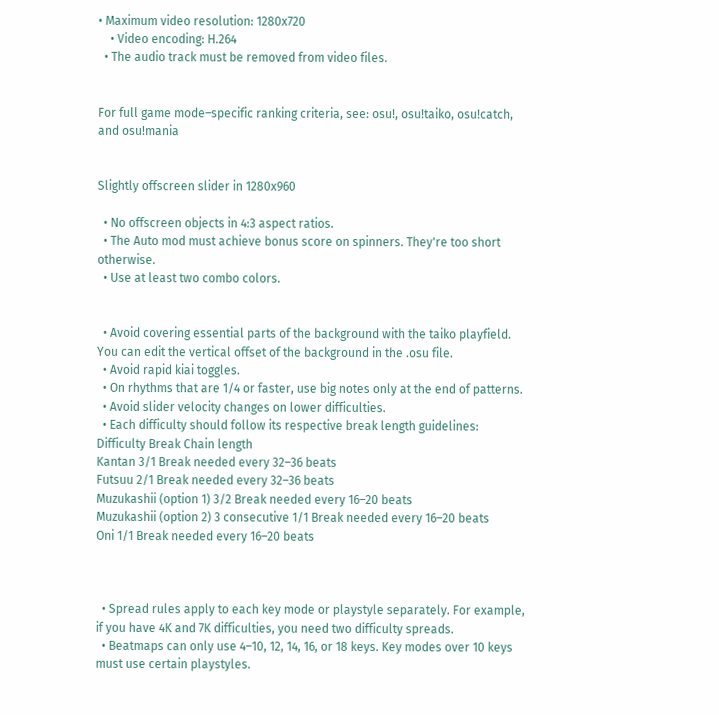• Maximum video resolution: 1280x720
    • Video encoding: H.264
  • The audio track must be removed from video files.


For full game mode–specific ranking criteria, see: osu!, osu!taiko, osu!catch, and osu!mania


Slightly offscreen slider in 1280x960

  • No offscreen objects in 4:3 aspect ratios.
  • The Auto mod must achieve bonus score on spinners. They're too short otherwise.
  • Use at least two combo colors.


  • Avoid covering essential parts of the background with the taiko playfield. You can edit the vertical offset of the background in the .osu file.
  • Avoid rapid kiai toggles.
  • On rhythms that are 1/4 or faster, use big notes only at the end of patterns.
  • Avoid slider velocity changes on lower difficulties.
  • Each difficulty should follow its respective break length guidelines:
Difficulty Break Chain length
Kantan 3/1 Break needed every 32–36 beats
Futsuu 2/1 Break needed every 32–36 beats
Muzukashii (option 1) 3/2 Break needed every 16–20 beats
Muzukashii (option 2) 3 consecutive 1/1 Break needed every 16–20 beats
Oni 1/1 Break needed every 16–20 beats



  • Spread rules apply to each key mode or playstyle separately. For example, if you have 4K and 7K difficulties, you need two difficulty spreads.
  • Beatmaps can only use 4–10, 12, 14, 16, or 18 keys. Key modes over 10 keys must use certain playstyles.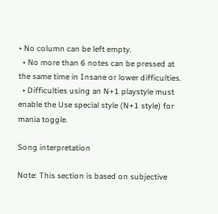• No column can be left empty.
  • No more than 6 notes can be pressed at the same time in Insane or lower difficulties.
  • Difficulties using an N+1 playstyle must enable the Use special style (N+1 style) for mania toggle.

Song interpretation

Note: This section is based on subjective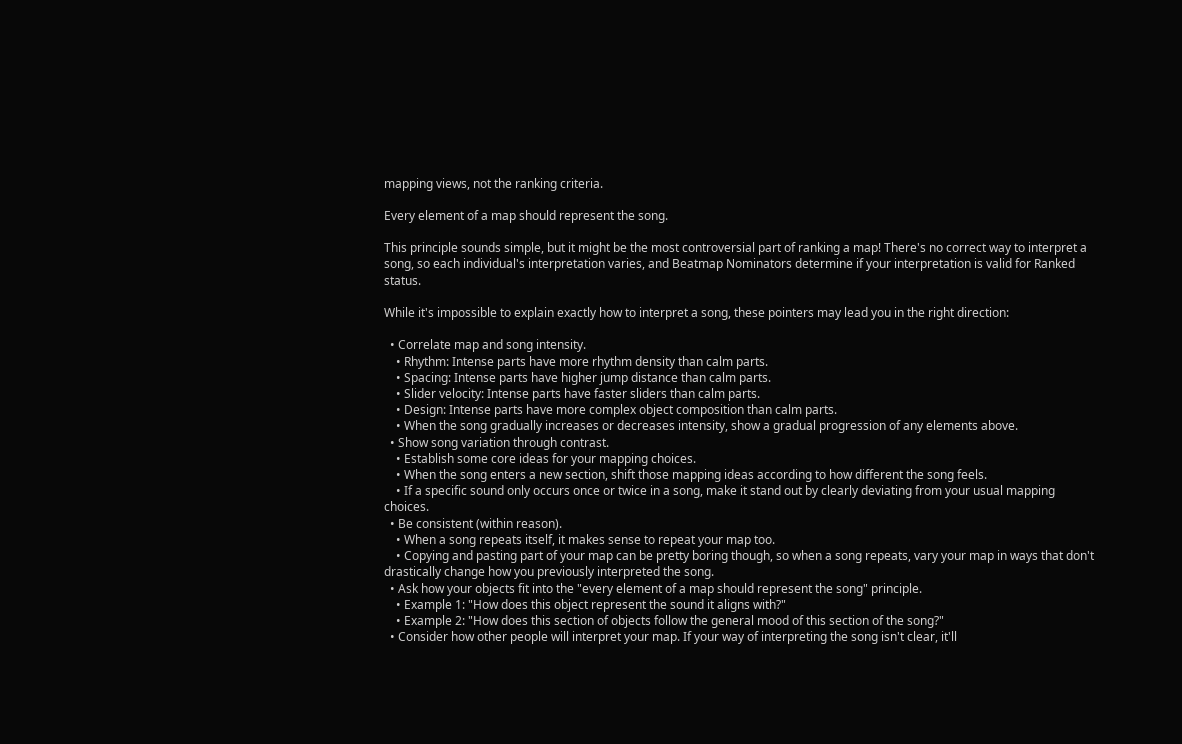mapping views, not the ranking criteria.

Every element of a map should represent the song.

This principle sounds simple, but it might be the most controversial part of ranking a map! There's no correct way to interpret a song, so each individual's interpretation varies, and Beatmap Nominators determine if your interpretation is valid for Ranked status.

While it's impossible to explain exactly how to interpret a song, these pointers may lead you in the right direction:

  • Correlate map and song intensity.
    • Rhythm: Intense parts have more rhythm density than calm parts.
    • Spacing: Intense parts have higher jump distance than calm parts.
    • Slider velocity: Intense parts have faster sliders than calm parts.
    • Design: Intense parts have more complex object composition than calm parts.
    • When the song gradually increases or decreases intensity, show a gradual progression of any elements above.
  • Show song variation through contrast.
    • Establish some core ideas for your mapping choices.
    • When the song enters a new section, shift those mapping ideas according to how different the song feels.
    • If a specific sound only occurs once or twice in a song, make it stand out by clearly deviating from your usual mapping choices.
  • Be consistent (within reason).
    • When a song repeats itself, it makes sense to repeat your map too.
    • Copying and pasting part of your map can be pretty boring though, so when a song repeats, vary your map in ways that don't drastically change how you previously interpreted the song.
  • Ask how your objects fit into the "every element of a map should represent the song" principle.
    • Example 1: "How does this object represent the sound it aligns with?"
    • Example 2: "How does this section of objects follow the general mood of this section of the song?"
  • Consider how other people will interpret your map. If your way of interpreting the song isn't clear, it'll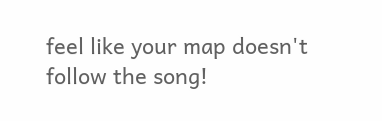feel like your map doesn't follow the song!